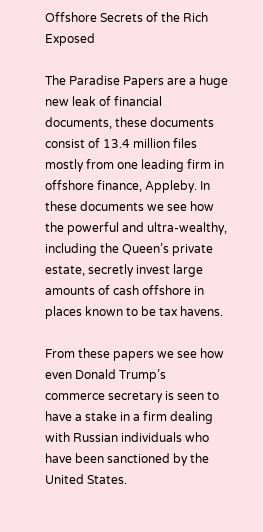Offshore Secrets of the Rich Exposed

The Paradise Papers are a huge new leak of financial documents, these documents consist of 13.4 million files mostly from one leading firm in offshore finance, Appleby. In these documents we see how the powerful and ultra-wealthy, including the Queen’s private estate, secretly invest large amounts of cash offshore in places known to be tax havens.

From these papers we see how even Donald Trump’s commerce secretary is seen to have a stake in a firm dealing with Russian individuals who have been sanctioned by the United States.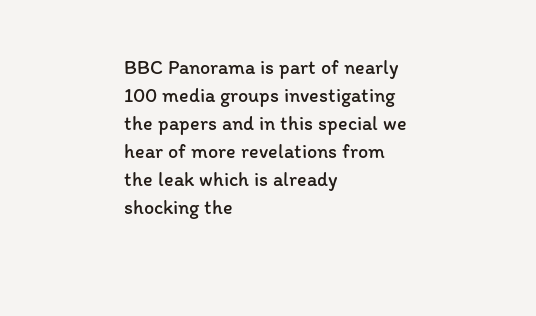BBC Panorama is part of nearly 100 media groups investigating the papers and in this special we hear of more revelations from the leak which is already shocking the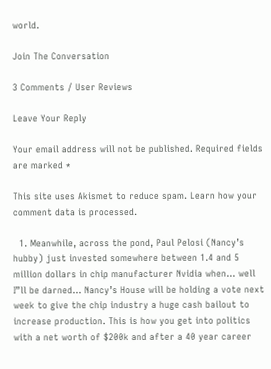world.

Join The Conversation

3 Comments / User Reviews

Leave Your Reply

Your email address will not be published. Required fields are marked *

This site uses Akismet to reduce spam. Learn how your comment data is processed.

  1. Meanwhile, across the pond, Paul Pelosi (Nancy’s hubby) just invested somewhere between 1.4 and 5 million dollars in chip manufacturer Nvidia when… well I”ll be darned… Nancy’s House will be holding a vote next week to give the chip industry a huge cash bailout to increase production. This is how you get into politics with a net worth of $200k and after a 40 year career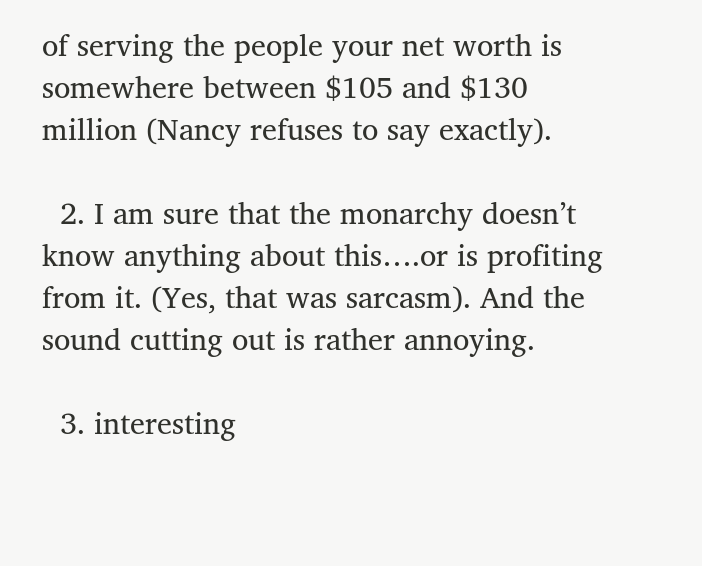of serving the people your net worth is somewhere between $105 and $130 million (Nancy refuses to say exactly).

  2. I am sure that the monarchy doesn’t know anything about this….or is profiting from it. (Yes, that was sarcasm). And the sound cutting out is rather annoying.

  3. interesting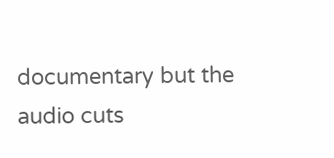documentary but the audio cuts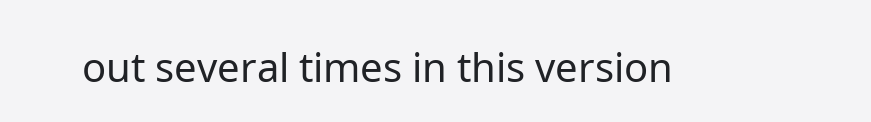out several times in this version